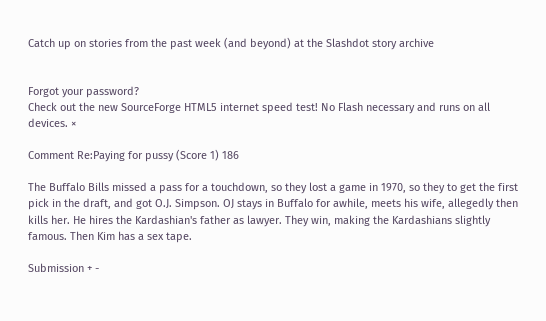Catch up on stories from the past week (and beyond) at the Slashdot story archive


Forgot your password?
Check out the new SourceForge HTML5 internet speed test! No Flash necessary and runs on all devices. ×

Comment Re:Paying for pussy (Score 1) 186

The Buffalo Bills missed a pass for a touchdown, so they lost a game in 1970, so they to get the first pick in the draft, and got O.J. Simpson. OJ stays in Buffalo for awhile, meets his wife, allegedly then kills her. He hires the Kardashian's father as lawyer. They win, making the Kardashians slightly famous. Then Kim has a sex tape.

Submission + -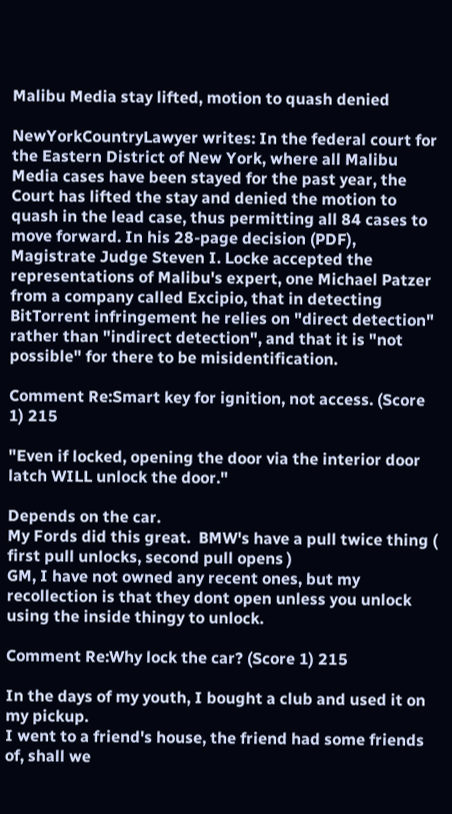Malibu Media stay lifted, motion to quash denied

NewYorkCountryLawyer writes: In the federal court for the Eastern District of New York, where all Malibu Media cases have been stayed for the past year, the Court has lifted the stay and denied the motion to quash in the lead case, thus permitting all 84 cases to move forward. In his 28-page decision (PDF), Magistrate Judge Steven I. Locke accepted the representations of Malibu's expert, one Michael Patzer from a company called Excipio, that in detecting BitTorrent infringement he relies on "direct detection" rather than "indirect detection", and that it is "not possible" for there to be misidentification.

Comment Re:Smart key for ignition, not access. (Score 1) 215

"Even if locked, opening the door via the interior door latch WILL unlock the door."

Depends on the car.
My Fords did this great.  BMW's have a pull twice thing ( first pull unlocks, second pull opens )
GM, I have not owned any recent ones, but my recollection is that they dont open unless you unlock using the inside thingy to unlock.

Comment Re:Why lock the car? (Score 1) 215

In the days of my youth, I bought a club and used it on my pickup.
I went to a friend's house, the friend had some friends of, shall we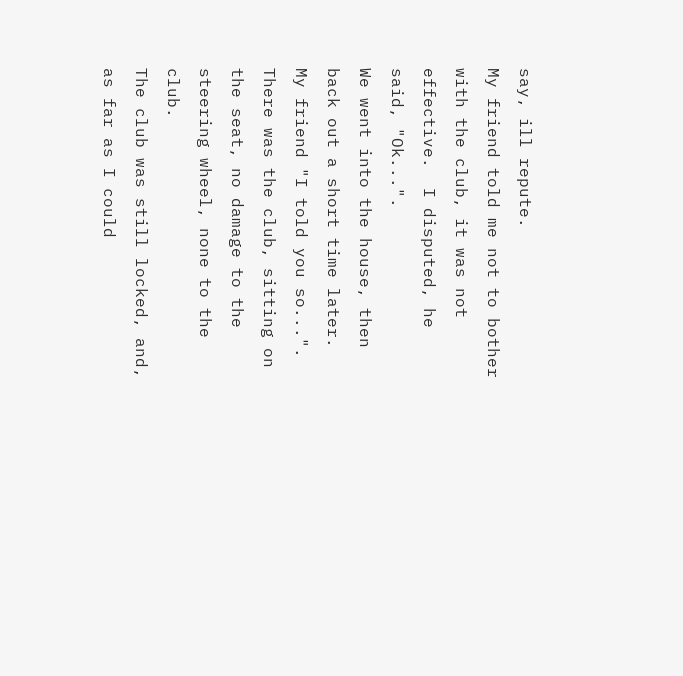say, ill repute.
My friend told me not to bother with the club, it was not effective.  I disputed, he said, "Ok...".
We went into the house, then back out a short time later.  My friend "I told you so...".
There was the club, sitting on the seat, no damage to the steering wheel, none to the club.
The club was still locked, and, as far as I could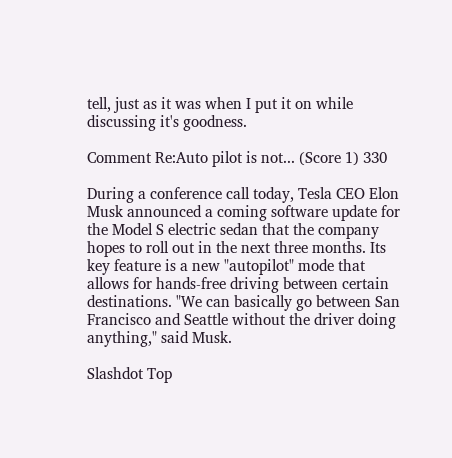tell, just as it was when I put it on while discussing it's goodness.

Comment Re:Auto pilot is not... (Score 1) 330

During a conference call today, Tesla CEO Elon Musk announced a coming software update for the Model S electric sedan that the company hopes to roll out in the next three months. Its key feature is a new "autopilot" mode that allows for hands-free driving between certain destinations. "We can basically go between San Francisco and Seattle without the driver doing anything," said Musk.

Slashdot Top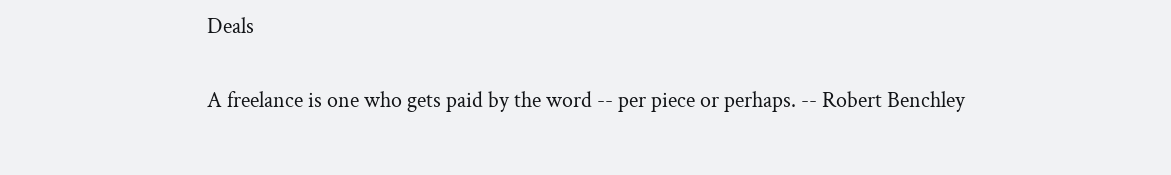Deals

A freelance is one who gets paid by the word -- per piece or perhaps. -- Robert Benchley